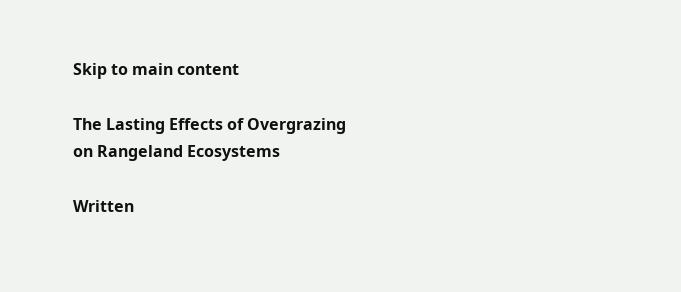Skip to main content

The Lasting Effects of Overgrazing on Rangeland Ecosystems

Written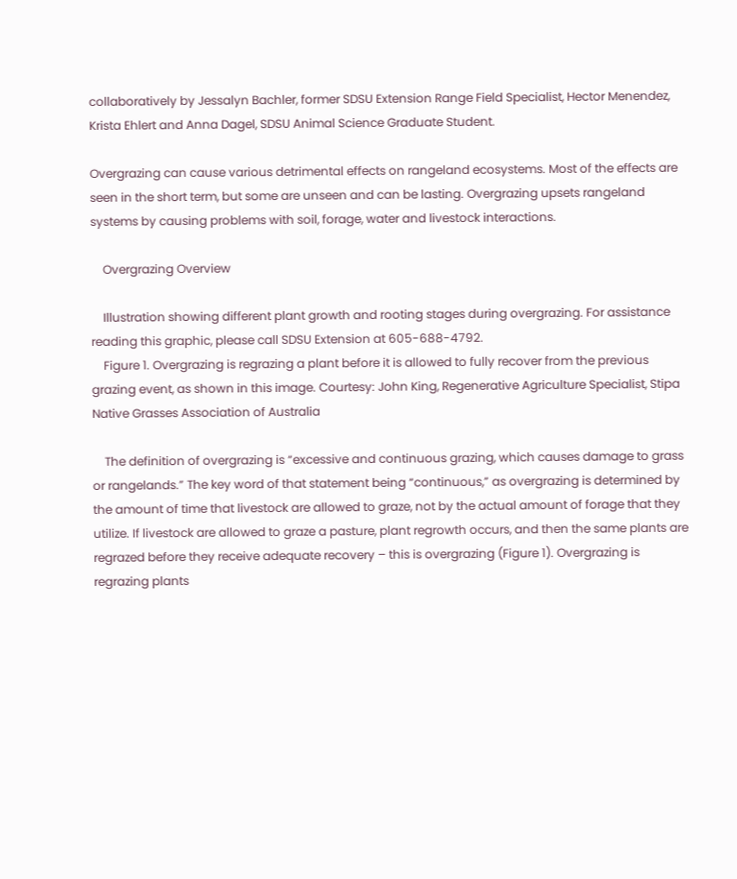collaboratively by Jessalyn Bachler, former SDSU Extension Range Field Specialist, Hector Menendez, Krista Ehlert and Anna Dagel, SDSU Animal Science Graduate Student.

Overgrazing can cause various detrimental effects on rangeland ecosystems. Most of the effects are seen in the short term, but some are unseen and can be lasting. Overgrazing upsets rangeland systems by causing problems with soil, forage, water and livestock interactions.

    Overgrazing Overview

    Illustration showing different plant growth and rooting stages during overgrazing. For assistance reading this graphic, please call SDSU Extension at 605-688-4792.
    Figure 1. Overgrazing is regrazing a plant before it is allowed to fully recover from the previous grazing event, as shown in this image. Courtesy: John King, Regenerative Agriculture Specialist, Stipa Native Grasses Association of Australia

    The definition of overgrazing is “excessive and continuous grazing, which causes damage to grass or rangelands.” The key word of that statement being “continuous,” as overgrazing is determined by the amount of time that livestock are allowed to graze, not by the actual amount of forage that they utilize. If livestock are allowed to graze a pasture, plant regrowth occurs, and then the same plants are regrazed before they receive adequate recovery – this is overgrazing (Figure 1). Overgrazing is regrazing plants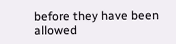before they have been allowed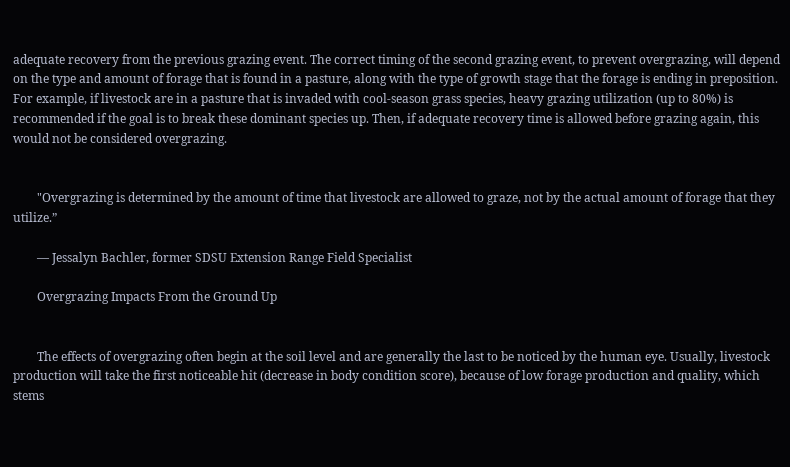adequate recovery from the previous grazing event. The correct timing of the second grazing event, to prevent overgrazing, will depend on the type and amount of forage that is found in a pasture, along with the type of growth stage that the forage is ending in preposition. For example, if livestock are in a pasture that is invaded with cool-season grass species, heavy grazing utilization (up to 80%) is recommended if the goal is to break these dominant species up. Then, if adequate recovery time is allowed before grazing again, this would not be considered overgrazing.


        "Overgrazing is determined by the amount of time that livestock are allowed to graze, not by the actual amount of forage that they utilize.”

        — Jessalyn Bachler, former SDSU Extension Range Field Specialist

        Overgrazing Impacts From the Ground Up


        The effects of overgrazing often begin at the soil level and are generally the last to be noticed by the human eye. Usually, livestock production will take the first noticeable hit (decrease in body condition score), because of low forage production and quality, which stems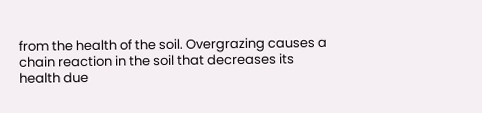from the health of the soil. Overgrazing causes a chain reaction in the soil that decreases its health due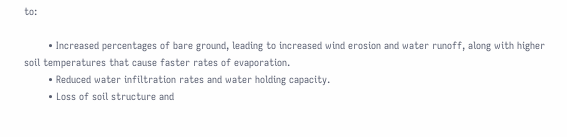to:

        • Increased percentages of bare ground, leading to increased wind erosion and water runoff, along with higher soil temperatures that cause faster rates of evaporation.
        • Reduced water infiltration rates and water holding capacity.
        • Loss of soil structure and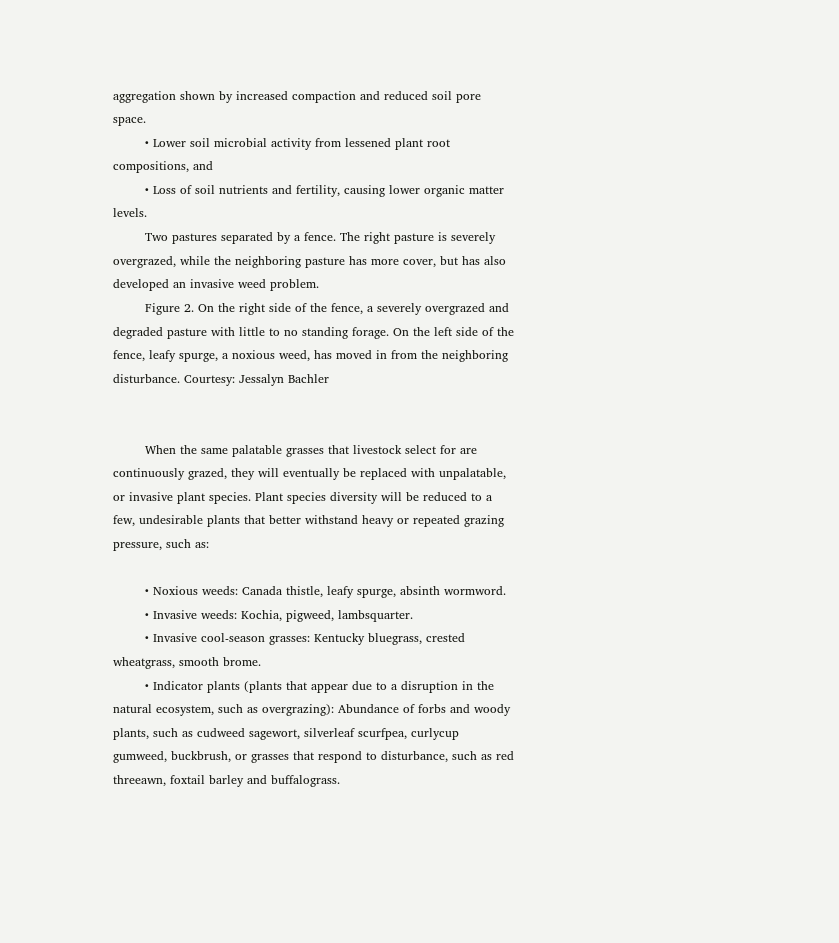aggregation shown by increased compaction and reduced soil pore space.
        • Lower soil microbial activity from lessened plant root compositions, and
        • Loss of soil nutrients and fertility, causing lower organic matter levels.
        Two pastures separated by a fence. The right pasture is severely overgrazed, while the neighboring pasture has more cover, but has also developed an invasive weed problem.
        Figure 2. On the right side of the fence, a severely overgrazed and degraded pasture with little to no standing forage. On the left side of the fence, leafy spurge, a noxious weed, has moved in from the neighboring disturbance. Courtesy: Jessalyn Bachler


        When the same palatable grasses that livestock select for are continuously grazed, they will eventually be replaced with unpalatable, or invasive plant species. Plant species diversity will be reduced to a few, undesirable plants that better withstand heavy or repeated grazing pressure, such as:

        • Noxious weeds: Canada thistle, leafy spurge, absinth wormword.
        • Invasive weeds: Kochia, pigweed, lambsquarter.
        • Invasive cool-season grasses: Kentucky bluegrass, crested wheatgrass, smooth brome.
        • Indicator plants (plants that appear due to a disruption in the natural ecosystem, such as overgrazing): Abundance of forbs and woody plants, such as cudweed sagewort, silverleaf scurfpea, curlycup gumweed, buckbrush, or grasses that respond to disturbance, such as red threeawn, foxtail barley and buffalograss.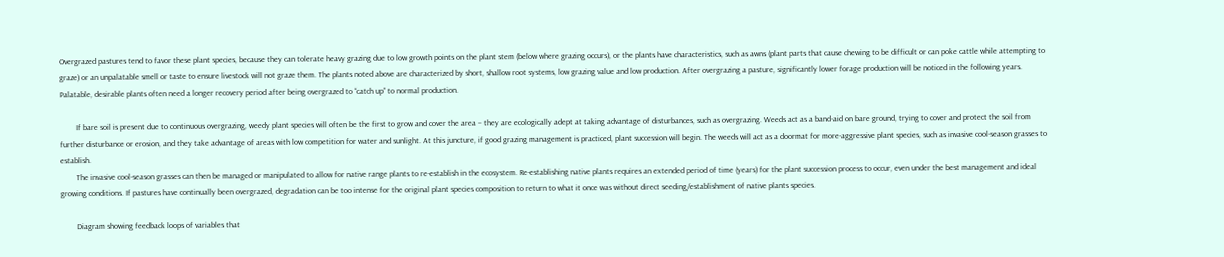Overgrazed pastures tend to favor these plant species, because they can tolerate heavy grazing due to low growth points on the plant stem (below where grazing occurs), or the plants have characteristics, such as awns (plant parts that cause chewing to be difficult or can poke cattle while attempting to graze) or an unpalatable smell or taste to ensure livestock will not graze them. The plants noted above are characterized by short, shallow root systems, low grazing value and low production. After overgrazing a pasture, significantly lower forage production will be noticed in the following years. Palatable, desirable plants often need a longer recovery period after being overgrazed to “catch up” to normal production.

        If bare soil is present due to continuous overgrazing, weedy plant species will often be the first to grow and cover the area – they are ecologically adept at taking advantage of disturbances, such as overgrazing. Weeds act as a band-aid on bare ground, trying to cover and protect the soil from further disturbance or erosion, and they take advantage of areas with low competition for water and sunlight. At this juncture, if good grazing management is practiced, plant succession will begin. The weeds will act as a doormat for more-aggressive plant species, such as invasive cool-season grasses to establish.
        The invasive cool-season grasses can then be managed or manipulated to allow for native range plants to re-establish in the ecosystem. Re-establishing native plants requires an extended period of time (years) for the plant succession process to occur, even under the best management and ideal growing conditions. If pastures have continually been overgrazed, degradation can be too intense for the original plant species composition to return to what it once was without direct seeding/establishment of native plants species.

        Diagram showing feedback loops of variables that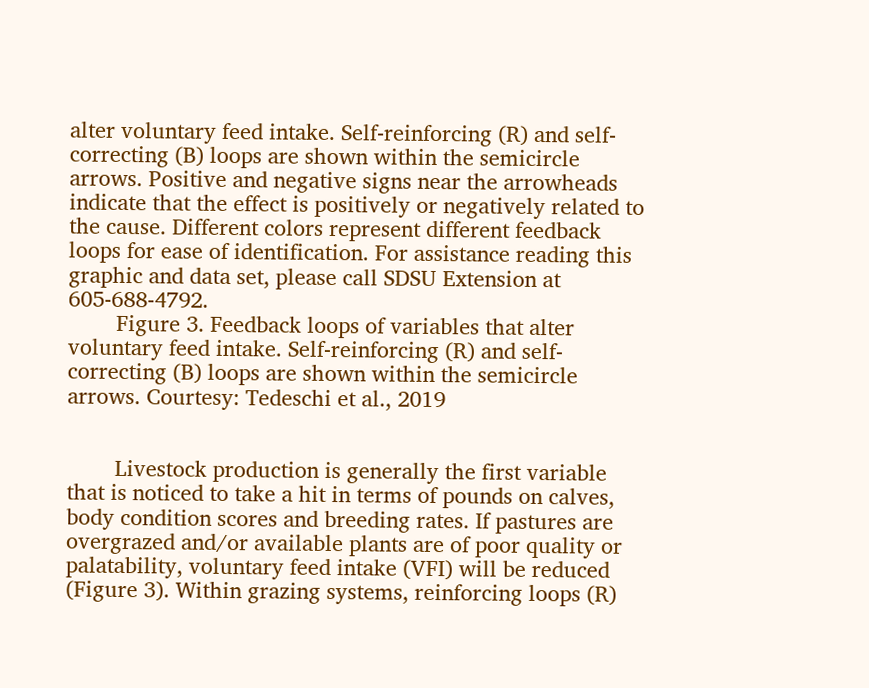alter voluntary feed intake. Self-reinforcing (R) and self-correcting (B) loops are shown within the semicircle arrows. Positive and negative signs near the arrowheads indicate that the effect is positively or negatively related to the cause. Different colors represent different feedback loops for ease of identification. For assistance reading this graphic and data set, please call SDSU Extension at 605-688-4792.
        Figure 3. Feedback loops of variables that alter voluntary feed intake. Self-reinforcing (R) and self-correcting (B) loops are shown within the semicircle arrows. Courtesy: Tedeschi et al., 2019


        Livestock production is generally the first variable that is noticed to take a hit in terms of pounds on calves, body condition scores and breeding rates. If pastures are overgrazed and/or available plants are of poor quality or palatability, voluntary feed intake (VFI) will be reduced (Figure 3). Within grazing systems, reinforcing loops (R)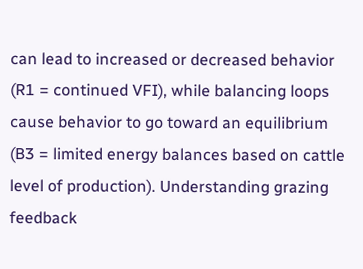can lead to increased or decreased behavior (R1 = continued VFI), while balancing loops cause behavior to go toward an equilibrium (B3 = limited energy balances based on cattle level of production). Understanding grazing feedback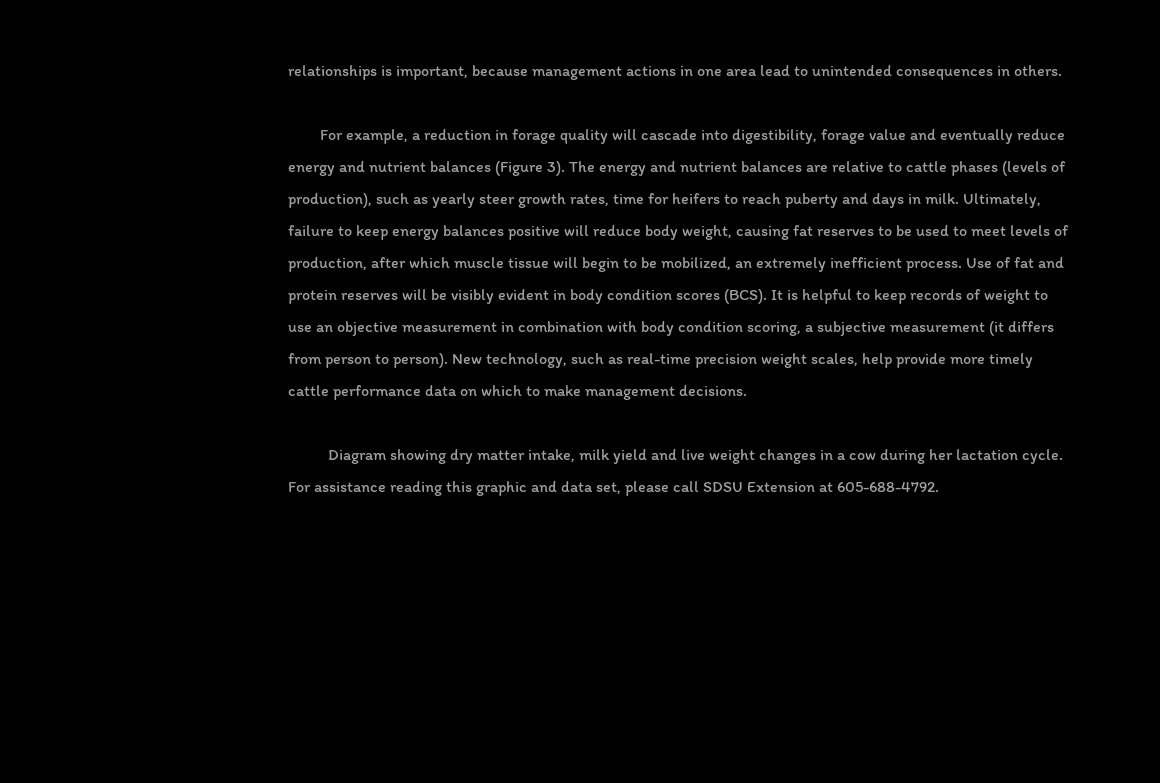relationships is important, because management actions in one area lead to unintended consequences in others.

        For example, a reduction in forage quality will cascade into digestibility, forage value and eventually reduce energy and nutrient balances (Figure 3). The energy and nutrient balances are relative to cattle phases (levels of production), such as yearly steer growth rates, time for heifers to reach puberty and days in milk. Ultimately, failure to keep energy balances positive will reduce body weight, causing fat reserves to be used to meet levels of production, after which muscle tissue will begin to be mobilized, an extremely inefficient process. Use of fat and protein reserves will be visibly evident in body condition scores (BCS). It is helpful to keep records of weight to use an objective measurement in combination with body condition scoring, a subjective measurement (it differs from person to person). New technology, such as real-time precision weight scales, help provide more timely cattle performance data on which to make management decisions.

          Diagram showing dry matter intake, milk yield and live weight changes in a cow during her lactation cycle. For assistance reading this graphic and data set, please call SDSU Extension at 605-688-4792.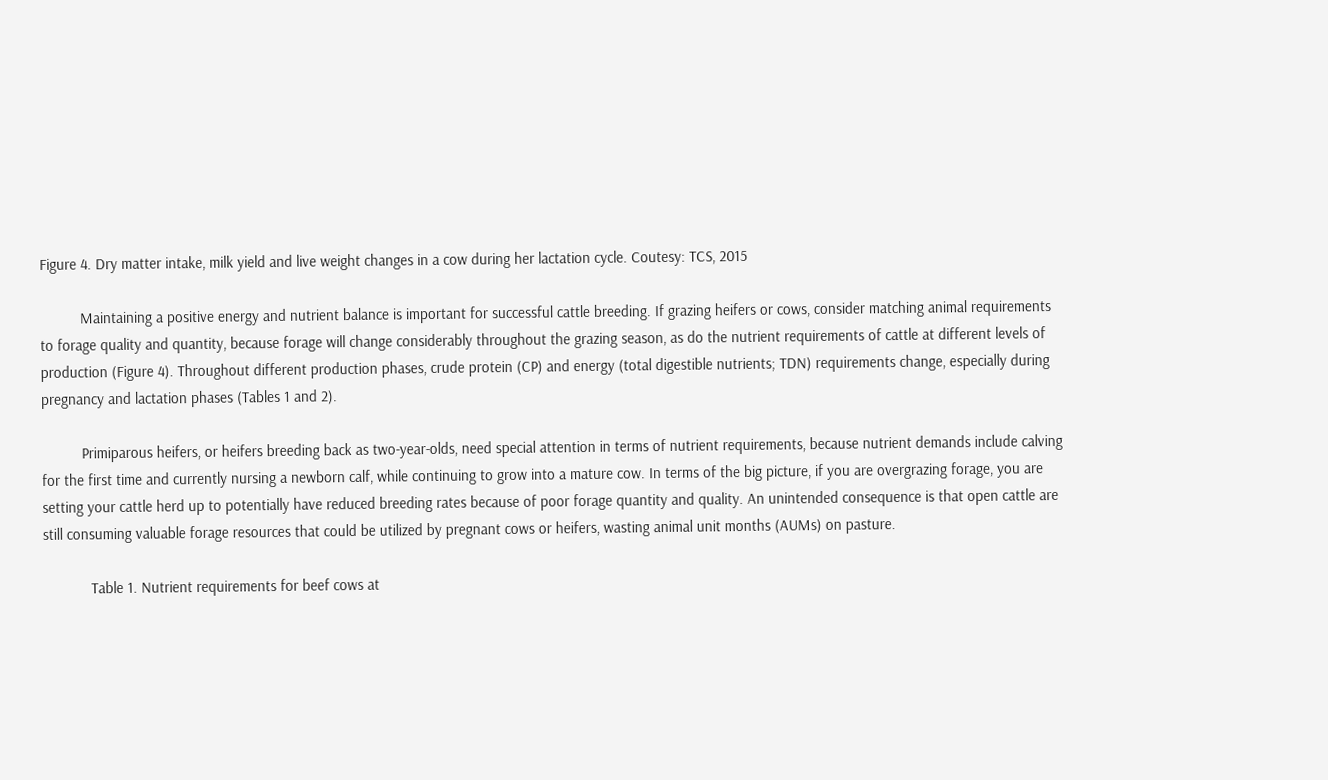Figure 4. Dry matter intake, milk yield and live weight changes in a cow during her lactation cycle. Coutesy: TCS, 2015

          Maintaining a positive energy and nutrient balance is important for successful cattle breeding. If grazing heifers or cows, consider matching animal requirements to forage quality and quantity, because forage will change considerably throughout the grazing season, as do the nutrient requirements of cattle at different levels of production (Figure 4). Throughout different production phases, crude protein (CP) and energy (total digestible nutrients; TDN) requirements change, especially during pregnancy and lactation phases (Tables 1 and 2).

          Primiparous heifers, or heifers breeding back as two-year-olds, need special attention in terms of nutrient requirements, because nutrient demands include calving for the first time and currently nursing a newborn calf, while continuing to grow into a mature cow. In terms of the big picture, if you are overgrazing forage, you are setting your cattle herd up to potentially have reduced breeding rates because of poor forage quantity and quality. An unintended consequence is that open cattle are still consuming valuable forage resources that could be utilized by pregnant cows or heifers, wasting animal unit months (AUMs) on pasture.

            Table 1. Nutrient requirements for beef cows at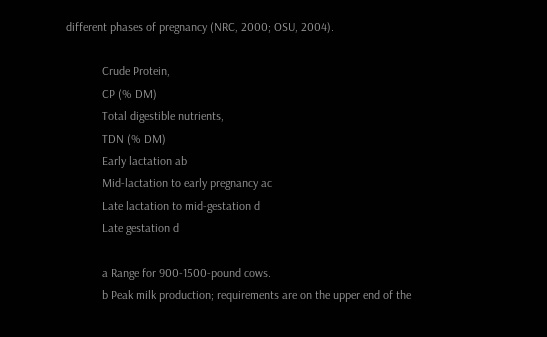different phases of pregnancy (NRC, 2000; OSU, 2004).

            Crude Protein,
            CP (% DM)
            Total digestible nutrients,
            TDN (% DM)
            Early lactation ab
            Mid-lactation to early pregnancy ac
            Late lactation to mid-gestation d
            Late gestation d

            a Range for 900-1500-pound cows.
            b Peak milk production; requirements are on the upper end of the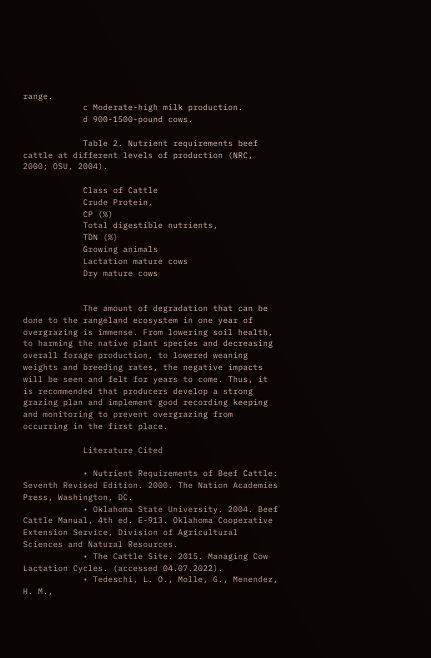range.
            c Moderate-high milk production.
            d 900-1500-pound cows.

            Table 2. Nutrient requirements beef cattle at different levels of production (NRC, 2000; OSU, 2004).

            Class of Cattle
            Crude Protein,
            CP (%)
            Total digestible nutrients,
            TDN (%)
            Growing animals
            Lactation mature cows
            Dry mature cows


            The amount of degradation that can be done to the rangeland ecosystem in one year of overgrazing is immense. From lowering soil health, to harming the native plant species and decreasing overall forage production, to lowered weaning weights and breeding rates, the negative impacts will be seen and felt for years to come. Thus, it is recommended that producers develop a strong grazing plan and implement good recording keeping and monitoring to prevent overgrazing from occurring in the first place.

            Literature Cited

            • Nutrient Requirements of Beef Cattle: Seventh Revised Edition. 2000. The Nation Academies Press, Washington, DC.
            • Oklahoma State University. 2004. Beef Cattle Manual, 4th ed. E-913. Oklahoma Cooperative Extension Service, Division of Agricultural Sciences and Natural Resources.
            • The Cattle Site. 2015. Managing Cow Lactation Cycles. (accessed 04.07.2022).
            • Tedeschi, L. O., Molle, G., Menendez, H. M.,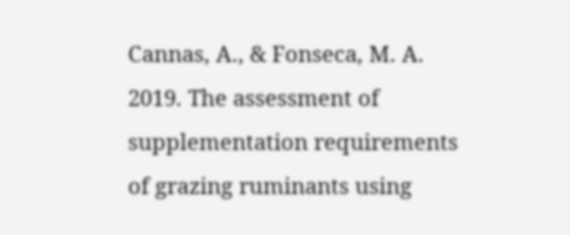Cannas, A., & Fonseca, M. A. 2019. The assessment of supplementation requirements of grazing ruminants using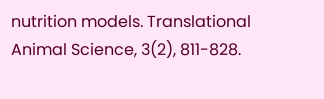nutrition models. Translational Animal Science, 3(2), 811-828.